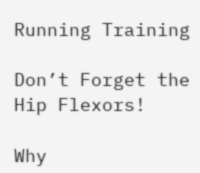Running Training

Don’t Forget the Hip Flexors!

Why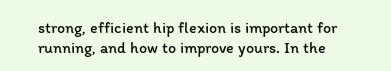strong, efficient hip flexion is important for running, and how to improve yours. In the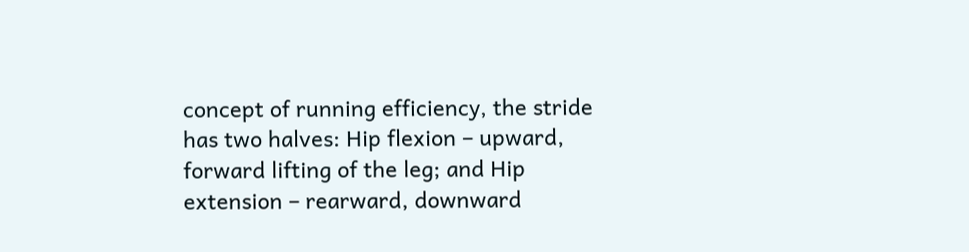concept of running efficiency, the stride has two halves: Hip flexion – upward, forward lifting of the leg; and Hip extension – rearward, downward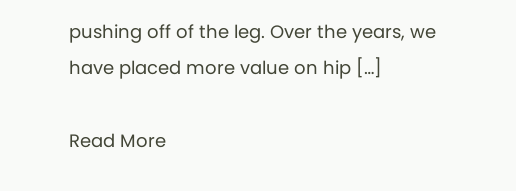pushing off of the leg. Over the years, we have placed more value on hip […]

Read More